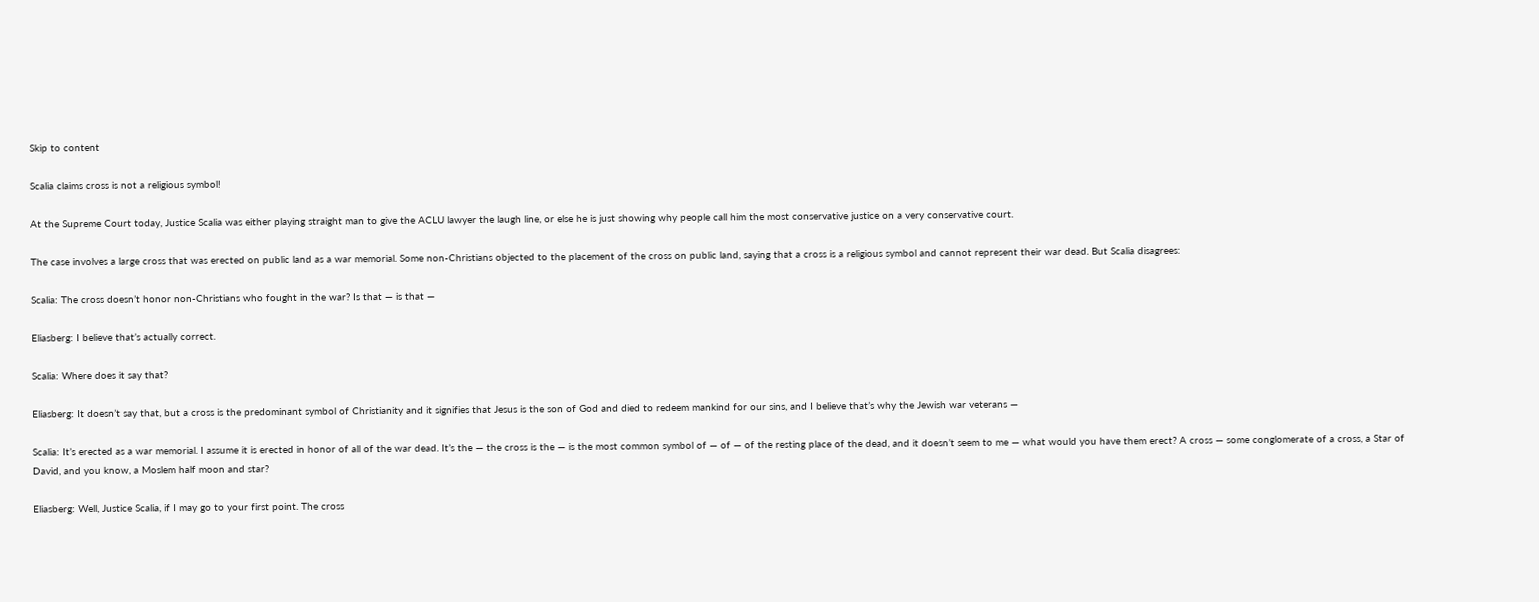Skip to content

Scalia claims cross is not a religious symbol!

At the Supreme Court today, Justice Scalia was either playing straight man to give the ACLU lawyer the laugh line, or else he is just showing why people call him the most conservative justice on a very conservative court.

The case involves a large cross that was erected on public land as a war memorial. Some non-Christians objected to the placement of the cross on public land, saying that a cross is a religious symbol and cannot represent their war dead. But Scalia disagrees:

Scalia: The cross doesn’t honor non-Christians who fought in the war? Is that — is that —

Eliasberg: I believe that’s actually correct.

Scalia: Where does it say that?

Eliasberg: It doesn’t say that, but a cross is the predominant symbol of Christianity and it signifies that Jesus is the son of God and died to redeem mankind for our sins, and I believe that’s why the Jewish war veterans —

Scalia: It’s erected as a war memorial. I assume it is erected in honor of all of the war dead. It’s the — the cross is the — is the most common symbol of — of — of the resting place of the dead, and it doesn’t seem to me — what would you have them erect? A cross — some conglomerate of a cross, a Star of David, and you know, a Moslem half moon and star?

Eliasberg: Well, Justice Scalia, if I may go to your first point. The cross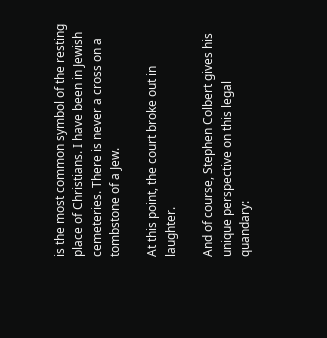is the most common symbol of the resting place of Christians. I have been in Jewish cemeteries. There is never a cross on a tombstone of a Jew.

At this point, the court broke out in laughter.

And of course, Stephen Colbert gives his unique perspective on this legal quandary: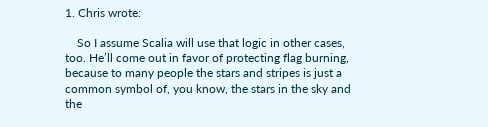1. Chris wrote:

    So I assume Scalia will use that logic in other cases, too. He’ll come out in favor of protecting flag burning, because to many people the stars and stripes is just a common symbol of, you know, the stars in the sky and the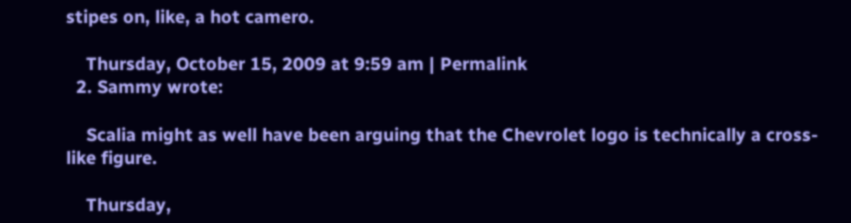stipes on, like, a hot camero.

    Thursday, October 15, 2009 at 9:59 am | Permalink
  2. Sammy wrote:

    Scalia might as well have been arguing that the Chevrolet logo is technically a cross-like figure.

    Thursday,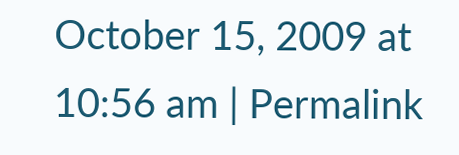October 15, 2009 at 10:56 am | Permalink